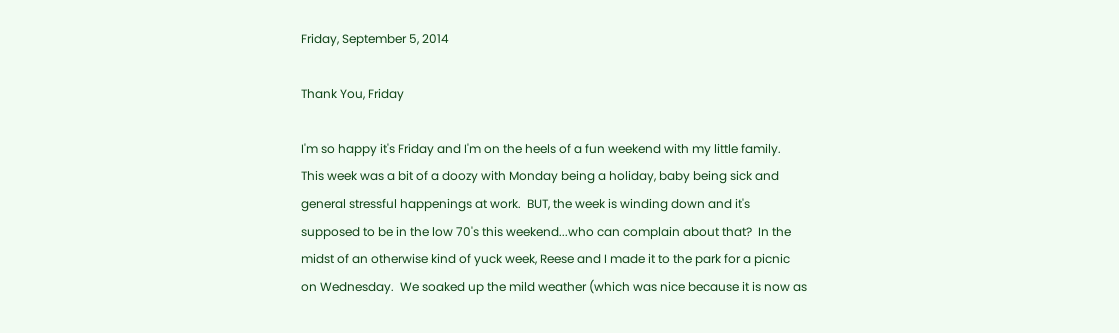Friday, September 5, 2014

Thank You, Friday

I'm so happy it's Friday and I'm on the heels of a fun weekend with my little family.  This week was a bit of a doozy with Monday being a holiday, baby being sick and general stressful happenings at work.  BUT, the week is winding down and it's supposed to be in the low 70's this weekend...who can complain about that?  In the midst of an otherwise kind of yuck week, Reese and I made it to the park for a picnic on Wednesday.  We soaked up the mild weather (which was nice because it is now as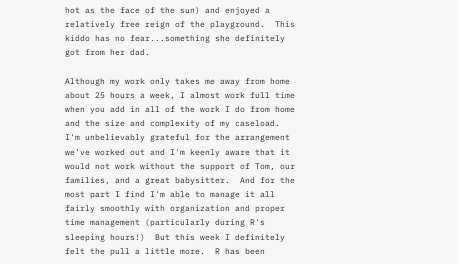hot as the face of the sun) and enjoyed a relatively free reign of the playground.  This kiddo has no fear...something she definitely got from her dad.

Although my work only takes me away from home about 25 hours a week, I almost work full time when you add in all of the work I do from home and the size and complexity of my caseload.  I'm unbelievably grateful for the arrangement we've worked out and I'm keenly aware that it would not work without the support of Tom, our families, and a great babysitter.  And for the most part I find I'm able to manage it all fairly smoothly with organization and proper time management (particularly during R's sleeping hours!)  But this week I definitely felt the pull a little more.  R has been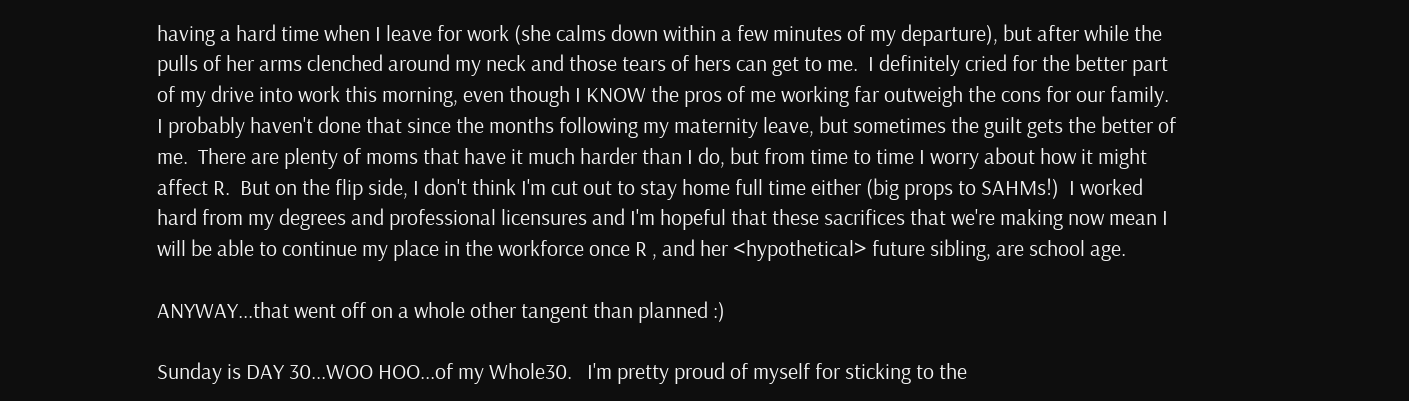having a hard time when I leave for work (she calms down within a few minutes of my departure), but after while the pulls of her arms clenched around my neck and those tears of hers can get to me.  I definitely cried for the better part of my drive into work this morning, even though I KNOW the pros of me working far outweigh the cons for our family.  I probably haven't done that since the months following my maternity leave, but sometimes the guilt gets the better of me.  There are plenty of moms that have it much harder than I do, but from time to time I worry about how it might affect R.  But on the flip side, I don't think I'm cut out to stay home full time either (big props to SAHMs!)  I worked hard from my degrees and professional licensures and I'm hopeful that these sacrifices that we're making now mean I will be able to continue my place in the workforce once R , and her <hypothetical> future sibling, are school age.

ANYWAY...that went off on a whole other tangent than planned :)

Sunday is DAY 30...WOO HOO...of my Whole30.   I'm pretty proud of myself for sticking to the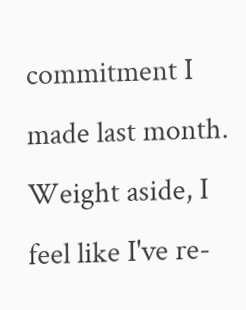commitment I made last month.  Weight aside, I feel like I've re-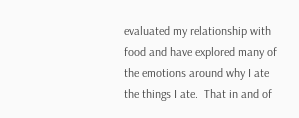evaluated my relationship with food and have explored many of the emotions around why I ate the things I ate.  That in and of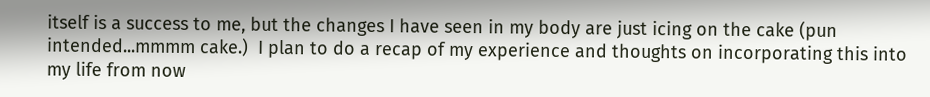itself is a success to me, but the changes I have seen in my body are just icing on the cake (pun intended...mmmm cake.)  I plan to do a recap of my experience and thoughts on incorporating this into my life from now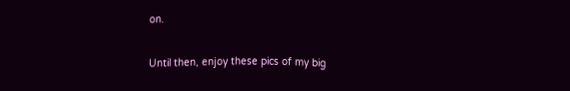on.

Until then, enjoy these pics of my big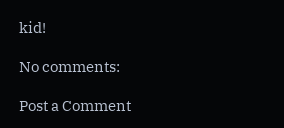kid!

No comments:

Post a Comment